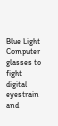Blue Light Computer glasses to fight digital eyestrain and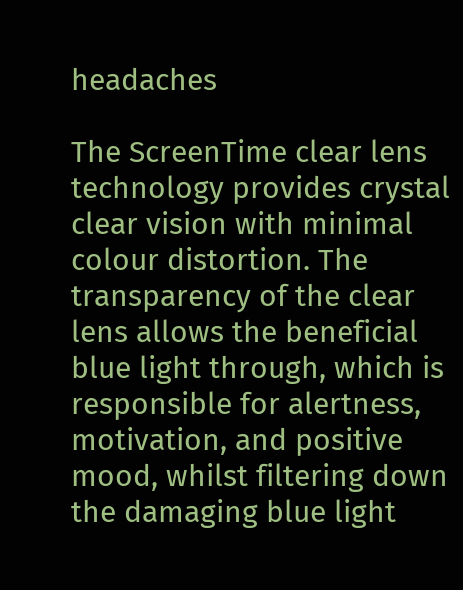headaches

The ScreenTime clear lens technology provides crystal clear vision with minimal colour distortion. The transparency of the clear lens allows the beneficial blue light through, which is responsible for alertness, motivation, and positive mood, whilst filtering down the damaging blue light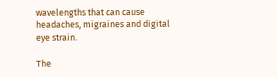wavelengths that can cause headaches, migraines and digital eye strain.

The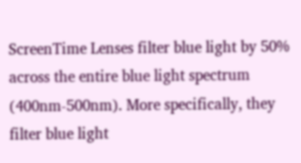ScreenTime Lenses filter blue light by 50% across the entire blue light spectrum (400nm-500nm). More specifically, they filter blue light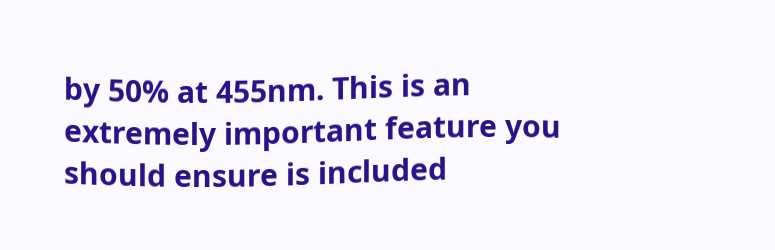by 50% at 455nm. This is an extremely important feature you should ensure is included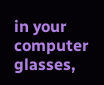in your computer glasses,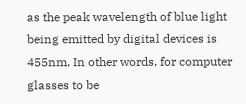as the peak wavelength of blue light being emitted by digital devices is 455nm. In other words, for computer glasses to be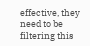effective, they need to be filtering this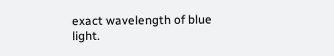exact wavelength of blue light.